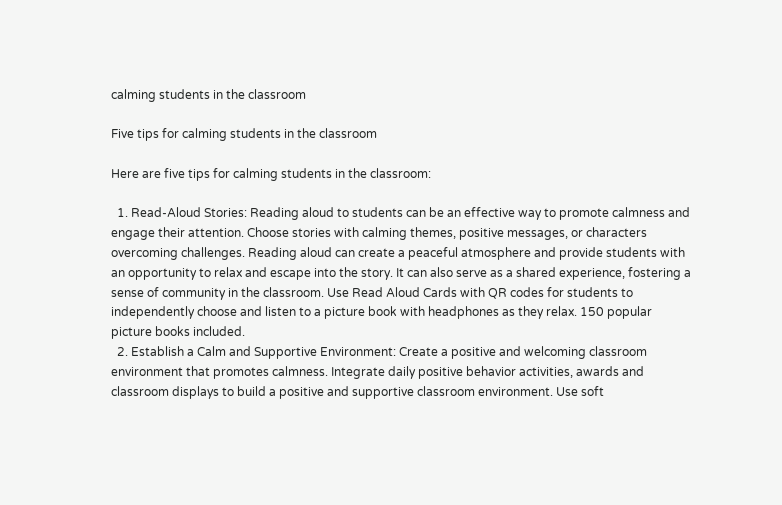calming students in the classroom

Five tips for calming students in the classroom

Here are five tips for calming students in the classroom:

  1. Read-Aloud Stories: Reading aloud to students can be an effective way to promote calmness and engage their attention. Choose stories with calming themes, positive messages, or characters overcoming challenges. Reading aloud can create a peaceful atmosphere and provide students with an opportunity to relax and escape into the story. It can also serve as a shared experience, fostering a sense of community in the classroom. Use Read Aloud Cards with QR codes for students to independently choose and listen to a picture book with headphones as they relax. 150 popular picture books included.
  2. Establish a Calm and Supportive Environment: Create a positive and welcoming classroom environment that promotes calmness. Integrate daily positive behavior activities, awards and classroom displays to build a positive and supportive classroom environment. Use soft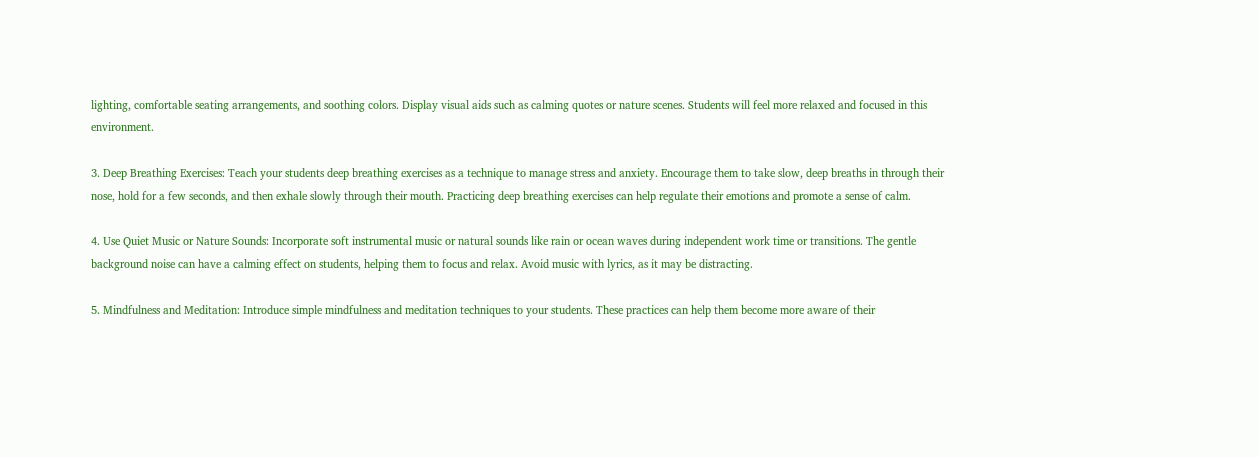lighting, comfortable seating arrangements, and soothing colors. Display visual aids such as calming quotes or nature scenes. Students will feel more relaxed and focused in this environment.

3. Deep Breathing Exercises: Teach your students deep breathing exercises as a technique to manage stress and anxiety. Encourage them to take slow, deep breaths in through their nose, hold for a few seconds, and then exhale slowly through their mouth. Practicing deep breathing exercises can help regulate their emotions and promote a sense of calm.

4. Use Quiet Music or Nature Sounds: Incorporate soft instrumental music or natural sounds like rain or ocean waves during independent work time or transitions. The gentle background noise can have a calming effect on students, helping them to focus and relax. Avoid music with lyrics, as it may be distracting.

5. Mindfulness and Meditation: Introduce simple mindfulness and meditation techniques to your students. These practices can help them become more aware of their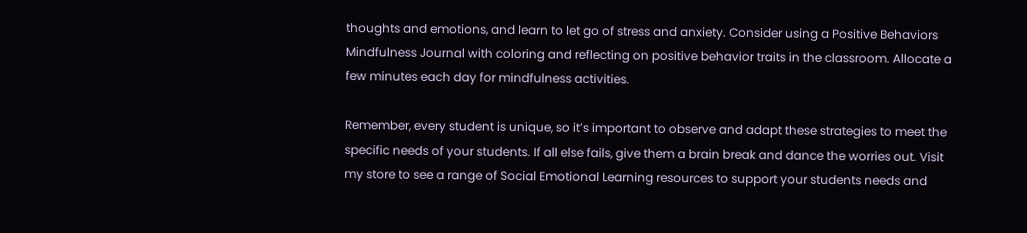thoughts and emotions, and learn to let go of stress and anxiety. Consider using a Positive Behaviors Mindfulness Journal with coloring and reflecting on positive behavior traits in the classroom. Allocate a few minutes each day for mindfulness activities.

Remember, every student is unique, so it’s important to observe and adapt these strategies to meet the specific needs of your students. If all else fails, give them a brain break and dance the worries out. Visit my store to see a range of Social Emotional Learning resources to support your students needs and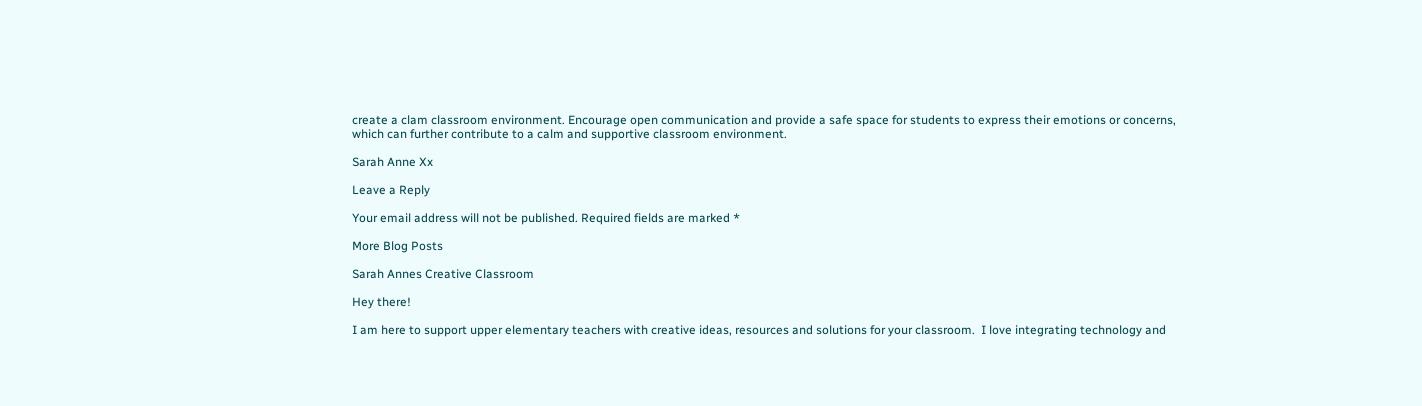create a clam classroom environment. Encourage open communication and provide a safe space for students to express their emotions or concerns, which can further contribute to a calm and supportive classroom environment.

Sarah Anne Xx

Leave a Reply

Your email address will not be published. Required fields are marked *

More Blog Posts

Sarah Annes Creative Classroom

Hey there!

I am here to support upper elementary teachers with creative ideas, resources and solutions for your classroom.  I love integrating technology and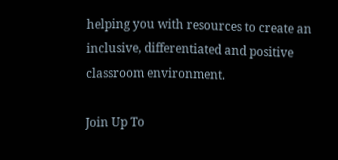helping you with resources to create an inclusive, differentiated and positive classroom environment.

Join Up To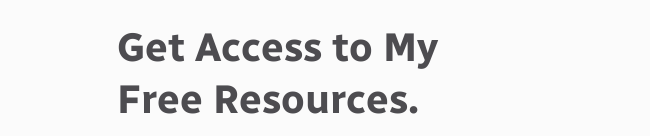Get Access to My Free Resources.